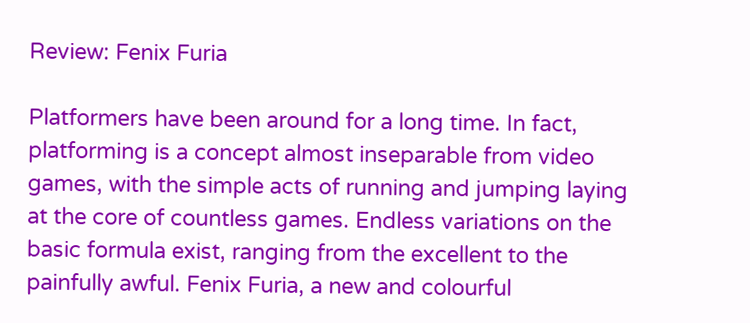Review: Fenix Furia

Platformers have been around for a long time. In fact, platforming is a concept almost inseparable from video games, with the simple acts of running and jumping laying at the core of countless games. Endless variations on the basic formula exist, ranging from the excellent to the painfully awful. Fenix Furia, a new and colourful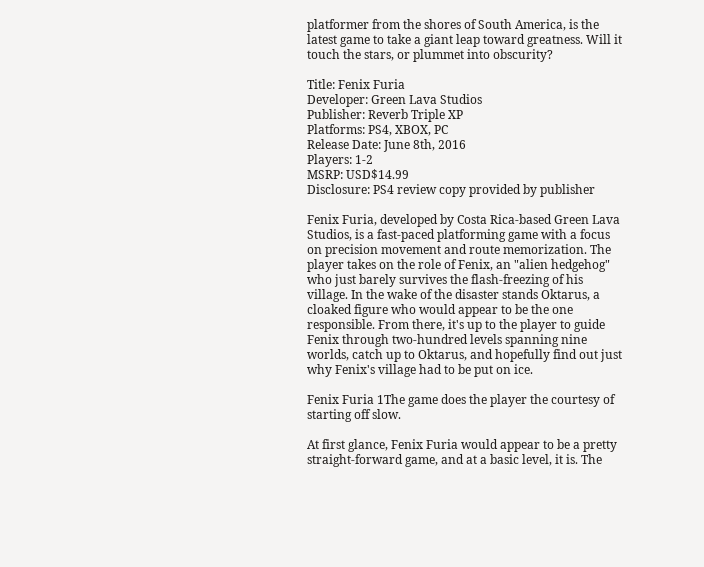platformer from the shores of South America, is the latest game to take a giant leap toward greatness. Will it touch the stars, or plummet into obscurity?

Title: Fenix Furia
Developer: Green Lava Studios
Publisher: Reverb Triple XP
Platforms: PS4, XBOX, PC
Release Date: June 8th, 2016
Players: 1-2
MSRP: USD$14.99
Disclosure: PS4 review copy provided by publisher

Fenix Furia, developed by Costa Rica-based Green Lava Studios, is a fast-paced platforming game with a focus on precision movement and route memorization. The player takes on the role of Fenix, an "alien hedgehog" who just barely survives the flash-freezing of his village. In the wake of the disaster stands Oktarus, a cloaked figure who would appear to be the one responsible. From there, it's up to the player to guide Fenix through two-hundred levels spanning nine worlds, catch up to Oktarus, and hopefully find out just why Fenix's village had to be put on ice.

Fenix Furia 1The game does the player the courtesy of starting off slow.

At first glance, Fenix Furia would appear to be a pretty straight-forward game, and at a basic level, it is. The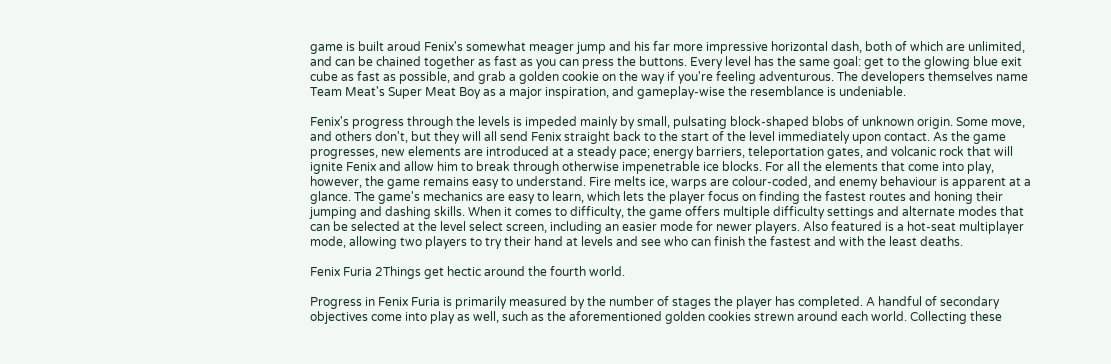game is built aroud Fenix's somewhat meager jump and his far more impressive horizontal dash, both of which are unlimited, and can be chained together as fast as you can press the buttons. Every level has the same goal: get to the glowing blue exit cube as fast as possible, and grab a golden cookie on the way if you're feeling adventurous. The developers themselves name Team Meat's Super Meat Boy as a major inspiration, and gameplay-wise the resemblance is undeniable.

Fenix's progress through the levels is impeded mainly by small, pulsating block-shaped blobs of unknown origin. Some move, and others don't, but they will all send Fenix straight back to the start of the level immediately upon contact. As the game progresses, new elements are introduced at a steady pace; energy barriers, teleportation gates, and volcanic rock that will ignite Fenix and allow him to break through otherwise impenetrable ice blocks. For all the elements that come into play, however, the game remains easy to understand. Fire melts ice, warps are colour-coded, and enemy behaviour is apparent at a glance. The game's mechanics are easy to learn, which lets the player focus on finding the fastest routes and honing their jumping and dashing skills. When it comes to difficulty, the game offers multiple difficulty settings and alternate modes that can be selected at the level select screen, including an easier mode for newer players. Also featured is a hot-seat multiplayer mode, allowing two players to try their hand at levels and see who can finish the fastest and with the least deaths.

Fenix Furia 2Things get hectic around the fourth world.

Progress in Fenix Furia is primarily measured by the number of stages the player has completed. A handful of secondary objectives come into play as well, such as the aforementioned golden cookies strewn around each world. Collecting these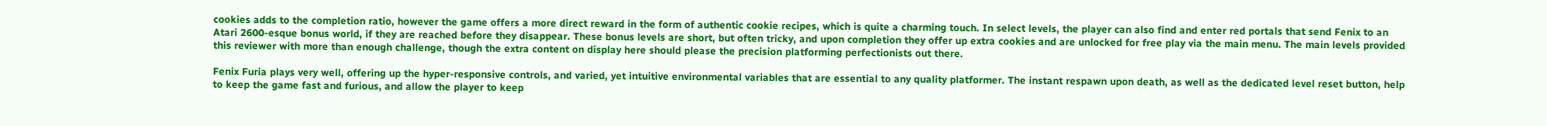cookies adds to the completion ratio, however the game offers a more direct reward in the form of authentic cookie recipes, which is quite a charming touch. In select levels, the player can also find and enter red portals that send Fenix to an Atari 2600-esque bonus world, if they are reached before they disappear. These bonus levels are short, but often tricky, and upon completion they offer up extra cookies and are unlocked for free play via the main menu. The main levels provided this reviewer with more than enough challenge, though the extra content on display here should please the precision platforming perfectionists out there.

Fenix Furia plays very well, offering up the hyper-responsive controls, and varied, yet intuitive environmental variables that are essential to any quality platformer. The instant respawn upon death, as well as the dedicated level reset button, help to keep the game fast and furious, and allow the player to keep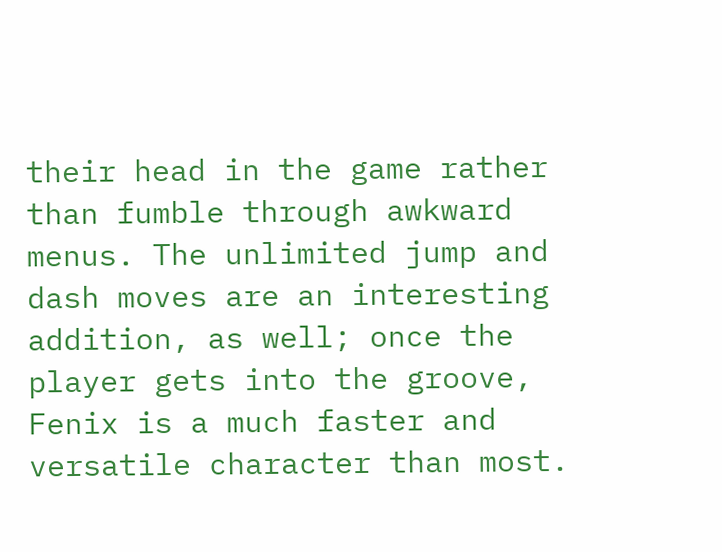their head in the game rather than fumble through awkward menus. The unlimited jump and dash moves are an interesting addition, as well; once the player gets into the groove, Fenix is a much faster and versatile character than most.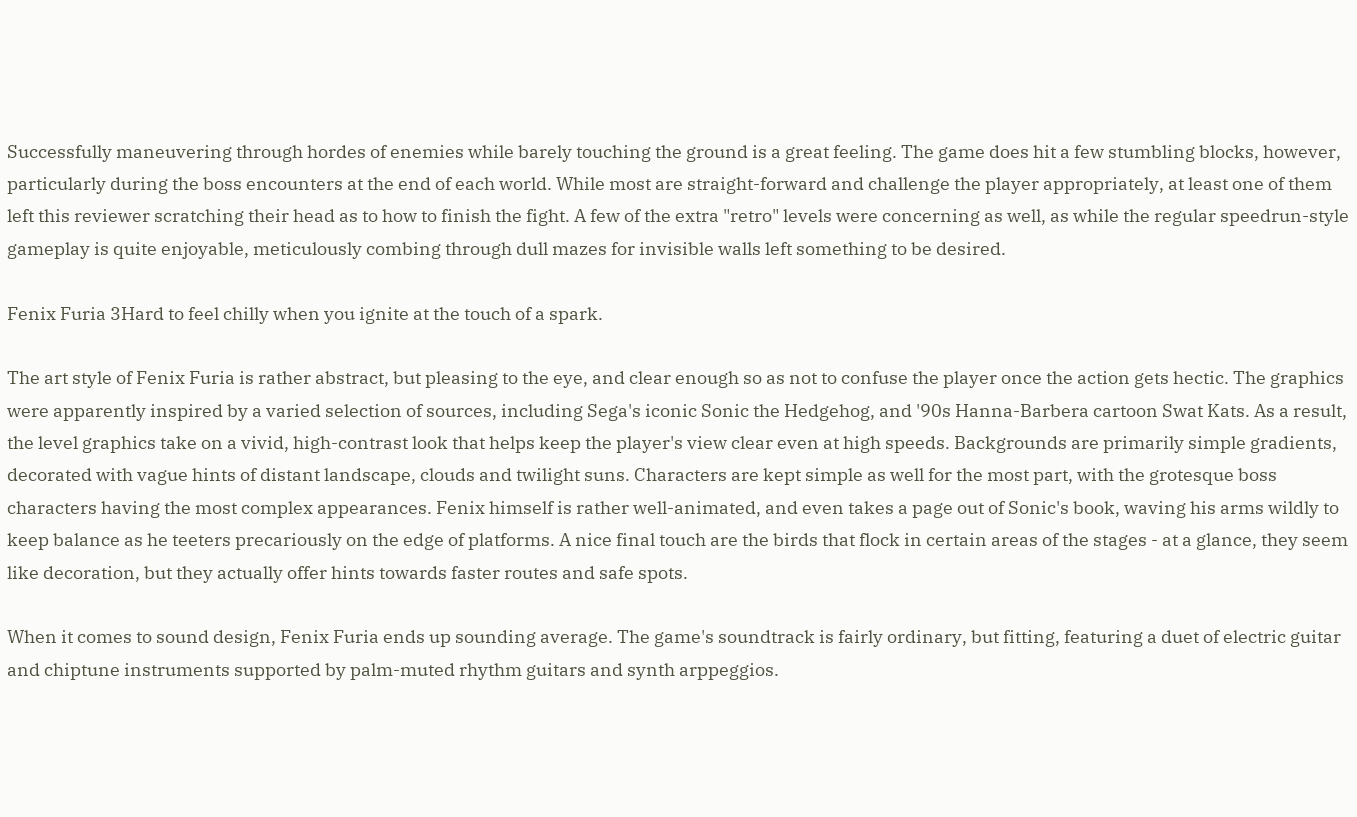Successfully maneuvering through hordes of enemies while barely touching the ground is a great feeling. The game does hit a few stumbling blocks, however, particularly during the boss encounters at the end of each world. While most are straight-forward and challenge the player appropriately, at least one of them left this reviewer scratching their head as to how to finish the fight. A few of the extra "retro" levels were concerning as well, as while the regular speedrun-style gameplay is quite enjoyable, meticulously combing through dull mazes for invisible walls left something to be desired.

Fenix Furia 3Hard to feel chilly when you ignite at the touch of a spark.

The art style of Fenix Furia is rather abstract, but pleasing to the eye, and clear enough so as not to confuse the player once the action gets hectic. The graphics were apparently inspired by a varied selection of sources, including Sega's iconic Sonic the Hedgehog, and '90s Hanna-Barbera cartoon Swat Kats. As a result, the level graphics take on a vivid, high-contrast look that helps keep the player's view clear even at high speeds. Backgrounds are primarily simple gradients, decorated with vague hints of distant landscape, clouds and twilight suns. Characters are kept simple as well for the most part, with the grotesque boss characters having the most complex appearances. Fenix himself is rather well-animated, and even takes a page out of Sonic's book, waving his arms wildly to keep balance as he teeters precariously on the edge of platforms. A nice final touch are the birds that flock in certain areas of the stages - at a glance, they seem like decoration, but they actually offer hints towards faster routes and safe spots.

When it comes to sound design, Fenix Furia ends up sounding average. The game's soundtrack is fairly ordinary, but fitting, featuring a duet of electric guitar and chiptune instruments supported by palm-muted rhythm guitars and synth arppeggios.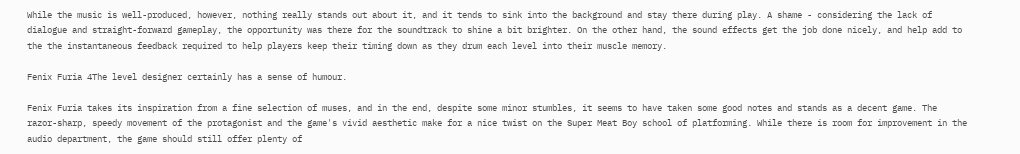While the music is well-produced, however, nothing really stands out about it, and it tends to sink into the background and stay there during play. A shame - considering the lack of dialogue and straight-forward gameplay, the opportunity was there for the soundtrack to shine a bit brighter. On the other hand, the sound effects get the job done nicely, and help add to the the instantaneous feedback required to help players keep their timing down as they drum each level into their muscle memory.

Fenix Furia 4The level designer certainly has a sense of humour.

Fenix Furia takes its inspiration from a fine selection of muses, and in the end, despite some minor stumbles, it seems to have taken some good notes and stands as a decent game. The razor-sharp, speedy movement of the protagonist and the game's vivid aesthetic make for a nice twist on the Super Meat Boy school of platforming. While there is room for improvement in the audio department, the game should still offer plenty of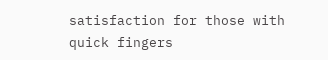satisfaction for those with quick fingers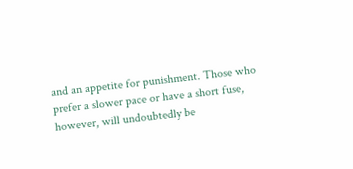and an appetite for punishment. Those who prefer a slower pace or have a short fuse, however, will undoubtedly be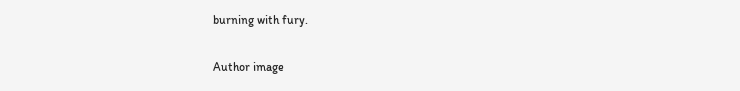burning with fury.

Author image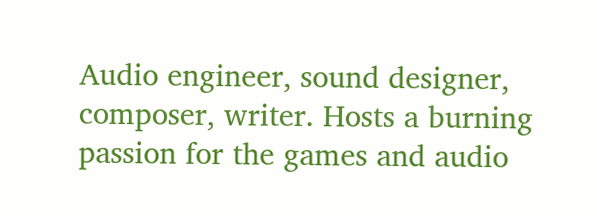Audio engineer, sound designer, composer, writer. Hosts a burning passion for the games and audio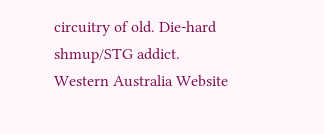circuitry of old. Die-hard shmup/STG addict.
Western Australia Website